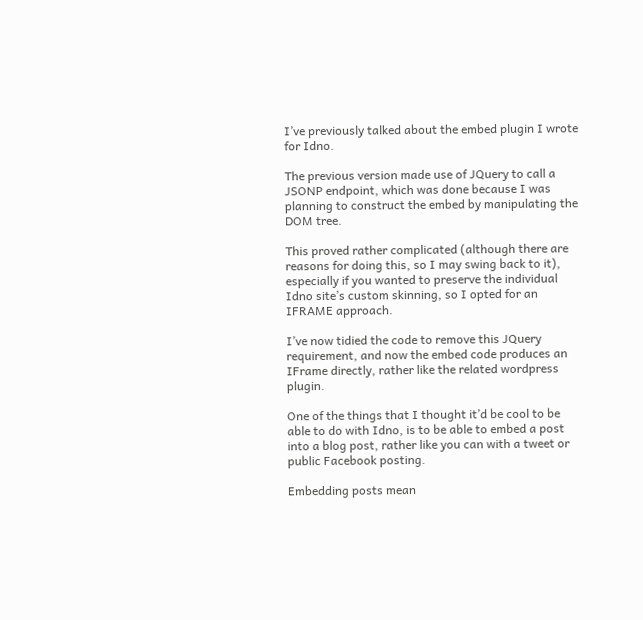I’ve previously talked about the embed plugin I wrote for Idno.

The previous version made use of JQuery to call a JSONP endpoint, which was done because I was planning to construct the embed by manipulating the DOM tree.

This proved rather complicated (although there are reasons for doing this, so I may swing back to it), especially if you wanted to preserve the individual Idno site’s custom skinning, so I opted for an IFRAME approach.

I’ve now tidied the code to remove this JQuery requirement, and now the embed code produces an IFrame directly, rather like the related wordpress plugin.

One of the things that I thought it’d be cool to be able to do with Idno, is to be able to embed a post into a blog post, rather like you can with a tweet or public Facebook posting.

Embedding posts mean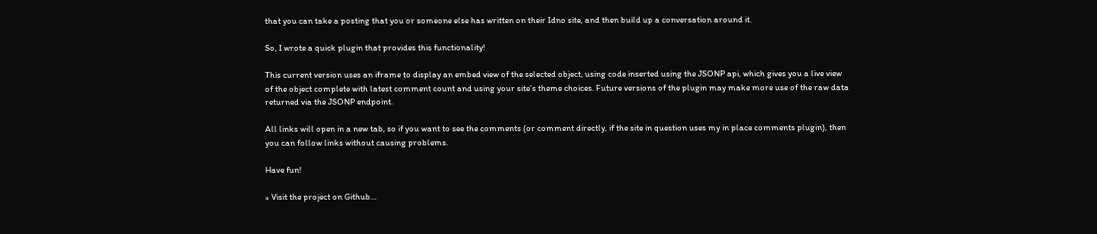that you can take a posting that you or someone else has written on their Idno site, and then build up a conversation around it.

So, I wrote a quick plugin that provides this functionality!

This current version uses an iframe to display an embed view of the selected object, using code inserted using the JSONP api, which gives you a live view of the object complete with latest comment count and using your site’s theme choices. Future versions of the plugin may make more use of the raw data returned via the JSONP endpoint.

All links will open in a new tab, so if you want to see the comments (or comment directly, if the site in question uses my in place comments plugin), then you can follow links without causing problems.

Have fun!

» Visit the project on Github…